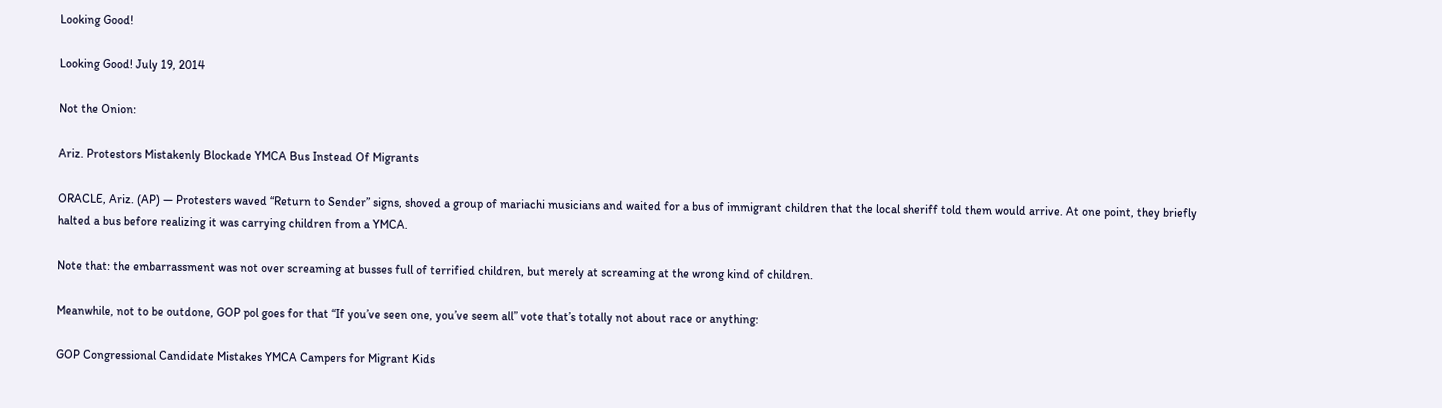Looking Good!

Looking Good! July 19, 2014

Not the Onion:

Ariz. Protestors Mistakenly Blockade YMCA Bus Instead Of Migrants

ORACLE, Ariz. (AP) — Protesters waved “Return to Sender” signs, shoved a group of mariachi musicians and waited for a bus of immigrant children that the local sheriff told them would arrive. At one point, they briefly halted a bus before realizing it was carrying children from a YMCA.

Note that: the embarrassment was not over screaming at busses full of terrified children, but merely at screaming at the wrong kind of children.

Meanwhile, not to be outdone, GOP pol goes for that “If you’ve seen one, you’ve seem all” vote that’s totally not about race or anything:

GOP Congressional Candidate Mistakes YMCA Campers for Migrant Kids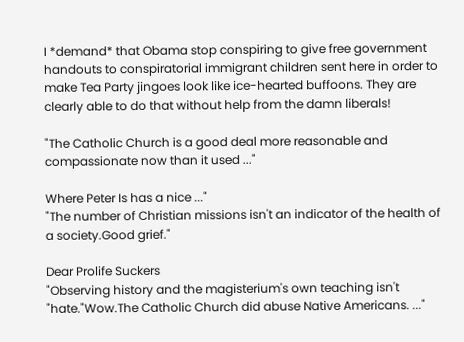I *demand* that Obama stop conspiring to give free government handouts to conspiratorial immigrant children sent here in order to make Tea Party jingoes look like ice-hearted buffoons. They are clearly able to do that without help from the damn liberals!

"The Catholic Church is a good deal more reasonable and compassionate now than it used ..."

Where Peter Is has a nice ..."
"The number of Christian missions isn't an indicator of the health of a society.Good grief."

Dear Prolife Suckers
"Observing history and the magisterium's own teaching isn't "hate."Wow.The Catholic Church did abuse Native Americans. ..."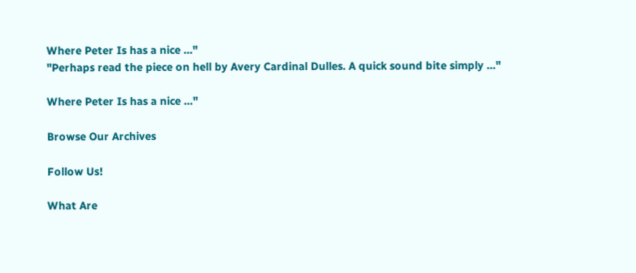Where Peter Is has a nice ..."
"Perhaps read the piece on hell by Avery Cardinal Dulles. A quick sound bite simply ..."

Where Peter Is has a nice ..."

Browse Our Archives

Follow Us!

What Are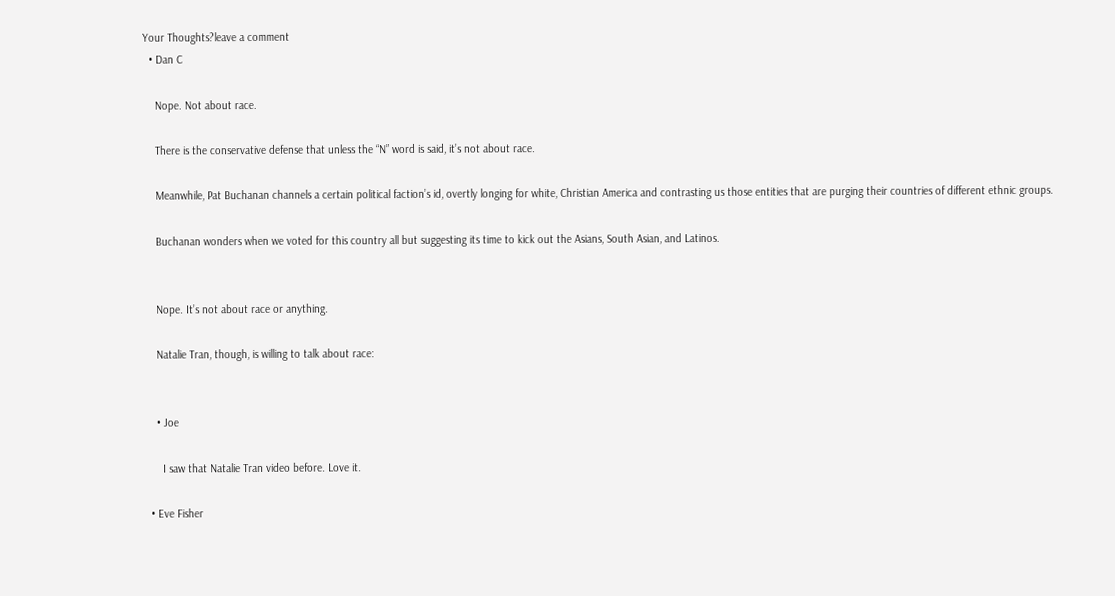Your Thoughts?leave a comment
  • Dan C

    Nope. Not about race.

    There is the conservative defense that unless the “N” word is said, it’s not about race.

    Meanwhile, Pat Buchanan channels a certain political faction’s id, overtly longing for white, Christian America and contrasting us those entities that are purging their countries of different ethnic groups.

    Buchanan wonders when we voted for this country all but suggesting its time to kick out the Asians, South Asian, and Latinos.


    Nope. It’s not about race or anything.

    Natalie Tran, though, is willing to talk about race:


    • Joe

      I saw that Natalie Tran video before. Love it.

  • Eve Fisher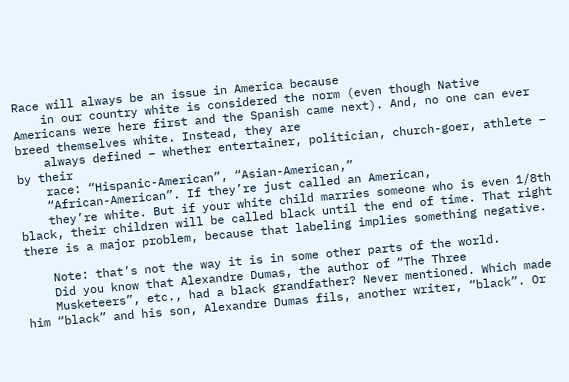Race will always be an issue in America because
    in our country white is considered the norm (even though Native Americans were here first and the Spanish came next). And, no one can ever breed themselves white. Instead, they are
    always defined – whether entertainer, politician, church-goer, athlete – by their
    race: “Hispanic-American”, “Asian-American,”
    “African-American”. If they’re just called an American,
    they’re white. But if your white child marries someone who is even 1/8th black, their children will be called black until the end of time. That right there is a major problem, because that labeling implies something negative.

    Note: that’s not the way it is in some other parts of the world.
    Did you know that Alexandre Dumas, the author of “The Three
    Musketeers”, etc., had a black grandfather? Never mentioned. Which made him “black” and his son, Alexandre Dumas fils, another writer, “black”. Or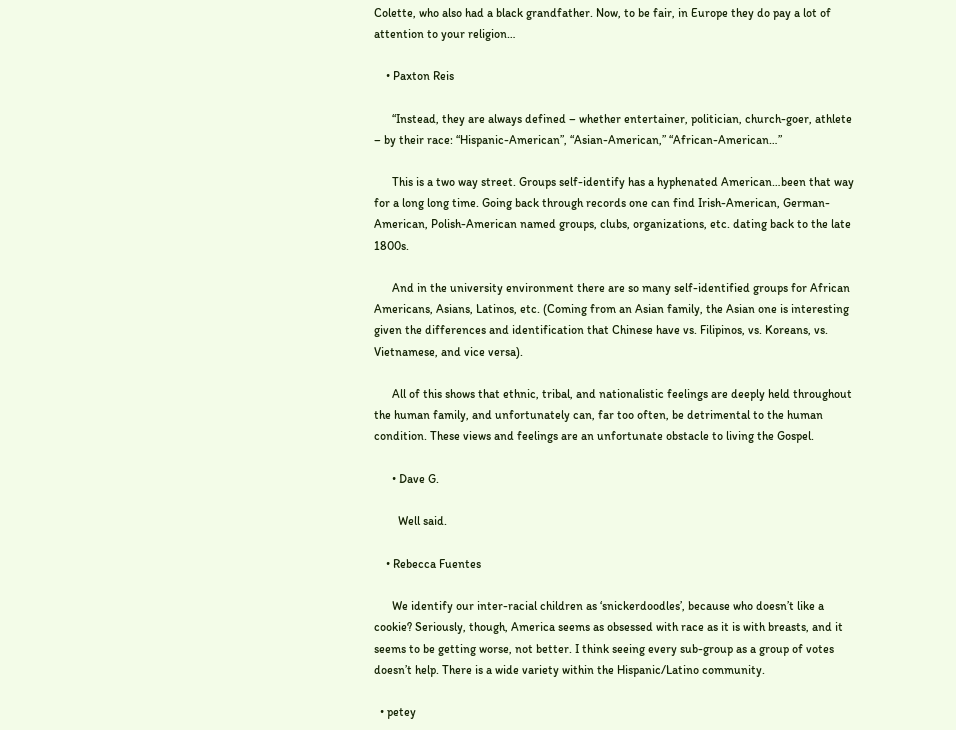Colette, who also had a black grandfather. Now, to be fair, in Europe they do pay a lot of attention to your religion…

    • Paxton Reis

      “Instead, they are always defined – whether entertainer, politician, church-goer, athlete – by their race: “Hispanic-American”, “Asian-American,” “African-American…”

      This is a two way street. Groups self-identify has a hyphenated American…been that way for a long long time. Going back through records one can find Irish-American, German-American, Polish-American named groups, clubs, organizations, etc. dating back to the late 1800s.

      And in the university environment there are so many self-identified groups for African Americans, Asians, Latinos, etc. (Coming from an Asian family, the Asian one is interesting given the differences and identification that Chinese have vs. Filipinos, vs. Koreans, vs. Vietnamese, and vice versa).

      All of this shows that ethnic, tribal, and nationalistic feelings are deeply held throughout the human family, and unfortunately can, far too often, be detrimental to the human condition. These views and feelings are an unfortunate obstacle to living the Gospel.

      • Dave G.

        Well said.

    • Rebecca Fuentes

      We identify our inter-racial children as ‘snickerdoodles’, because who doesn’t like a cookie? Seriously, though, America seems as obsessed with race as it is with breasts, and it seems to be getting worse, not better. I think seeing every sub-group as a group of votes doesn’t help. There is a wide variety within the Hispanic/Latino community.

  • petey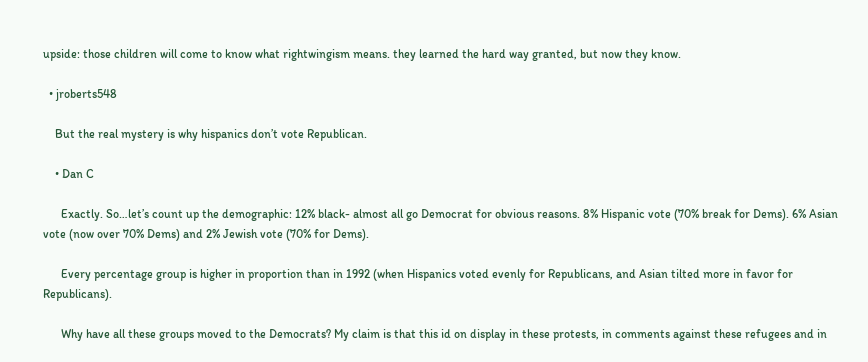upside: those children will come to know what rightwingism means. they learned the hard way granted, but now they know.

  • jroberts548

    But the real mystery is why hispanics don’t vote Republican.

    • Dan C

      Exactly. So…let’s count up the demographic: 12% black- almost all go Democrat for obvious reasons. 8% Hispanic vote (70% break for Dems). 6% Asian vote (now over 70% Dems) and 2% Jewish vote (70% for Dems).

      Every percentage group is higher in proportion than in 1992 (when Hispanics voted evenly for Republicans, and Asian tilted more in favor for Republicans).

      Why have all these groups moved to the Democrats? My claim is that this id on display in these protests, in comments against these refugees and in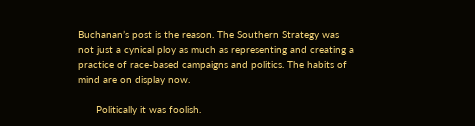Buchanan’s post is the reason. The Southern Strategy was not just a cynical ploy as much as representing and creating a practice of race-based campaigns and politics. The habits of mind are on display now.

      Politically it was foolish.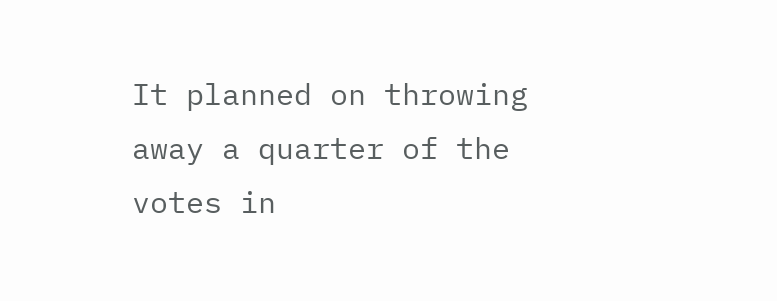It planned on throwing away a quarter of the votes in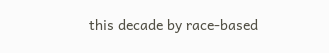this decade by race-based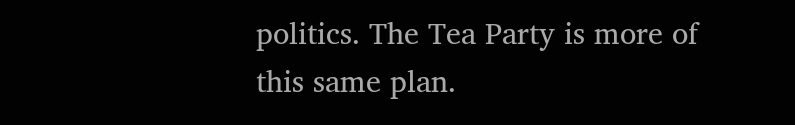politics. The Tea Party is more of this same plan.